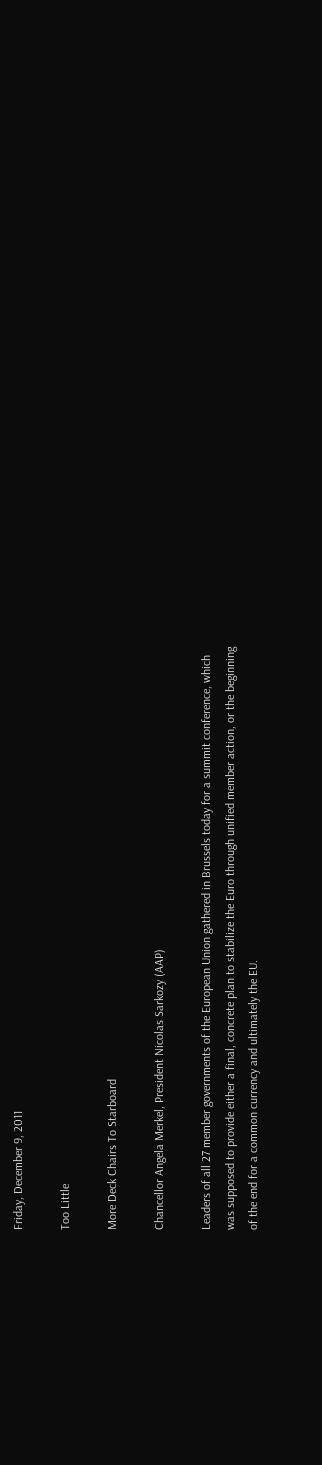Friday, December 9, 2011

Too Little

More Deck Chairs To Starboard

Chancellor Angela Merkel, President Nicolas Sarkozy (AAP)

Leaders of all 27 member governments of the European Union gathered in Brussels today for a summit conference, which was supposed to provide either a final, concrete plan to stabilize the Euro through unified member action, or the beginning of the end for a common currency and ultimately the EU.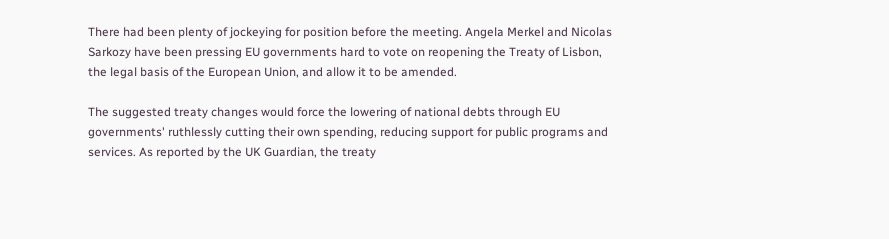There had been plenty of jockeying for position before the meeting. Angela Merkel and Nicolas Sarkozy have been pressing EU governments hard to vote on reopening the Treaty of Lisbon, the legal basis of the European Union, and allow it to be amended.

The suggested treaty changes would force the lowering of national debts through EU governments' ruthlessly cutting their own spending, reducing support for public programs and services. As reported by the UK Guardian, the treaty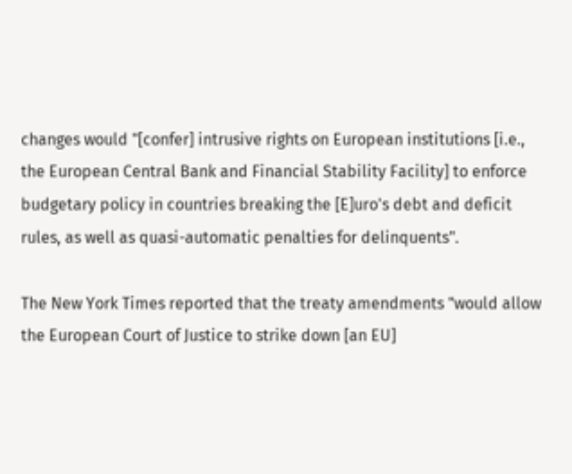changes would "[confer] intrusive rights on European institutions [i.e., the European Central Bank and Financial Stability Facility] to enforce budgetary policy in countries breaking the [E]uro's debt and deficit rules, as well as quasi-automatic penalties for delinquents".

The New York Times reported that the treaty amendments "would allow the European Court of Justice to strike down [an EU]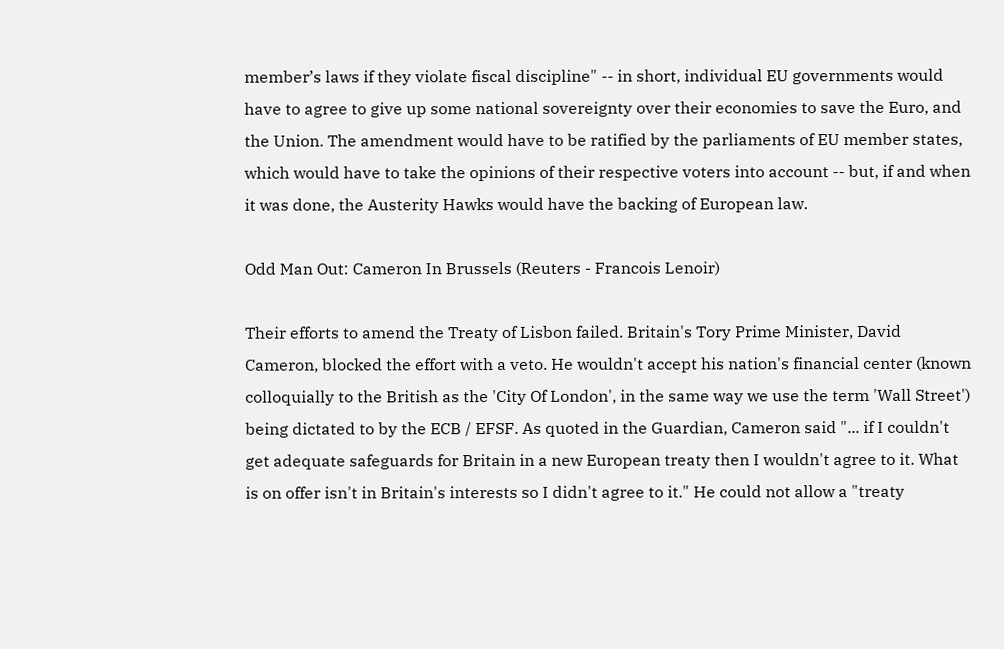member’s laws if they violate fiscal discipline" -- in short, individual EU governments would have to agree to give up some national sovereignty over their economies to save the Euro, and the Union. The amendment would have to be ratified by the parliaments of EU member states, which would have to take the opinions of their respective voters into account -- but, if and when it was done, the Austerity Hawks would have the backing of European law.

Odd Man Out: Cameron In Brussels (Reuters - Francois Lenoir)

Their efforts to amend the Treaty of Lisbon failed. Britain's Tory Prime Minister, David Cameron, blocked the effort with a veto. He wouldn't accept his nation's financial center (known colloquially to the British as the 'City Of London', in the same way we use the term 'Wall Street') being dictated to by the ECB / EFSF. As quoted in the Guardian, Cameron said "... if I couldn't get adequate safeguards for Britain in a new European treaty then I wouldn't agree to it. What is on offer isn't in Britain's interests so I didn't agree to it." He could not allow a "treaty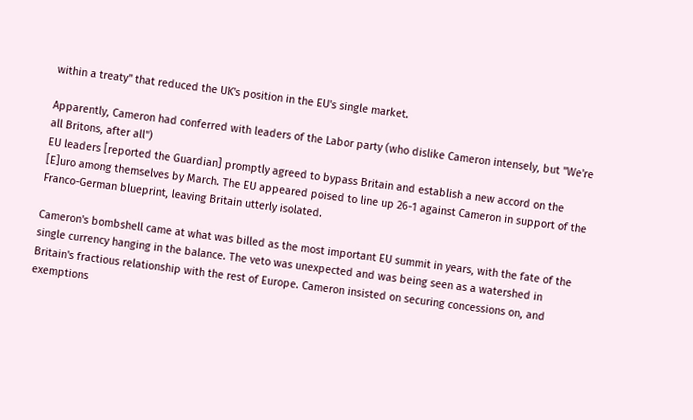within a treaty" that reduced the UK's position in the EU's single market.

Apparently, Cameron had conferred with leaders of the Labor party (who dislike Cameron intensely, but "We're all Britons, after all")
EU leaders [reported the Guardian] promptly agreed to bypass Britain and establish a new accord on the [E]uro among themselves by March. The EU appeared poised to line up 26-1 against Cameron in support of the Franco-German blueprint, leaving Britain utterly isolated.

Cameron's bombshell came at what was billed as the most important EU summit in years, with the fate of the single currency hanging in the balance. The veto was unexpected and was being seen as a watershed in Britain's fractious relationship with the rest of Europe. Cameron insisted on securing concessions on, and exemptions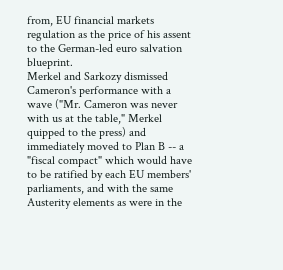from, EU financial markets regulation as the price of his assent to the German-led euro salvation blueprint.
Merkel and Sarkozy dismissed Cameron's performance with a wave ("Mr. Cameron was never with us at the table," Merkel quipped to the press) and immediately moved to Plan B -- a "fiscal compact" which would have to be ratified by each EU members' parliaments, and with the same Austerity elements as were in the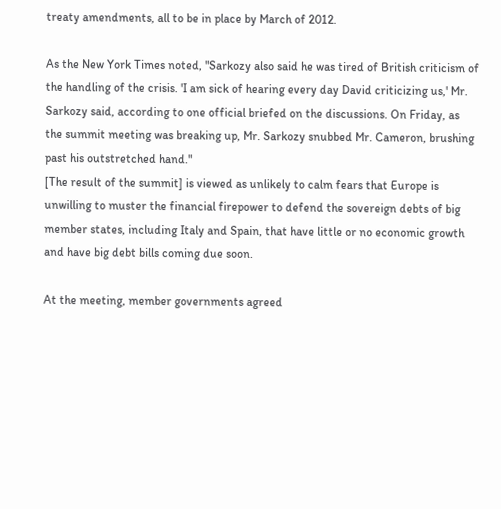treaty amendments, all to be in place by March of 2012.

As the New York Times noted, "Sarkozy also said he was tired of British criticism of the handling of the crisis. 'I am sick of hearing every day David criticizing us,' Mr. Sarkozy said, according to one official briefed on the discussions. On Friday, as the summit meeting was breaking up, Mr. Sarkozy snubbed Mr. Cameron, brushing past his outstretched hand."
[The result of the summit] is viewed as unlikely to calm fears that Europe is unwilling to muster the financial firepower to defend the sovereign debts of big member states, including Italy and Spain, that have little or no economic growth and have big debt bills coming due soon.

At the meeting, member governments agreed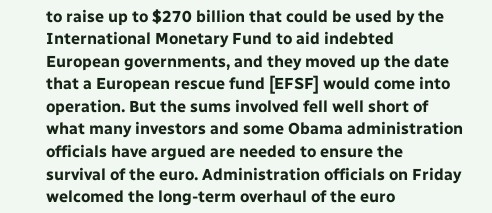to raise up to $270 billion that could be used by the International Monetary Fund to aid indebted European governments, and they moved up the date that a European rescue fund [EFSF] would come into operation. But the sums involved fell well short of what many investors and some Obama administration officials have argued are needed to ensure the survival of the euro. Administration officials on Friday welcomed the long-term overhaul of the euro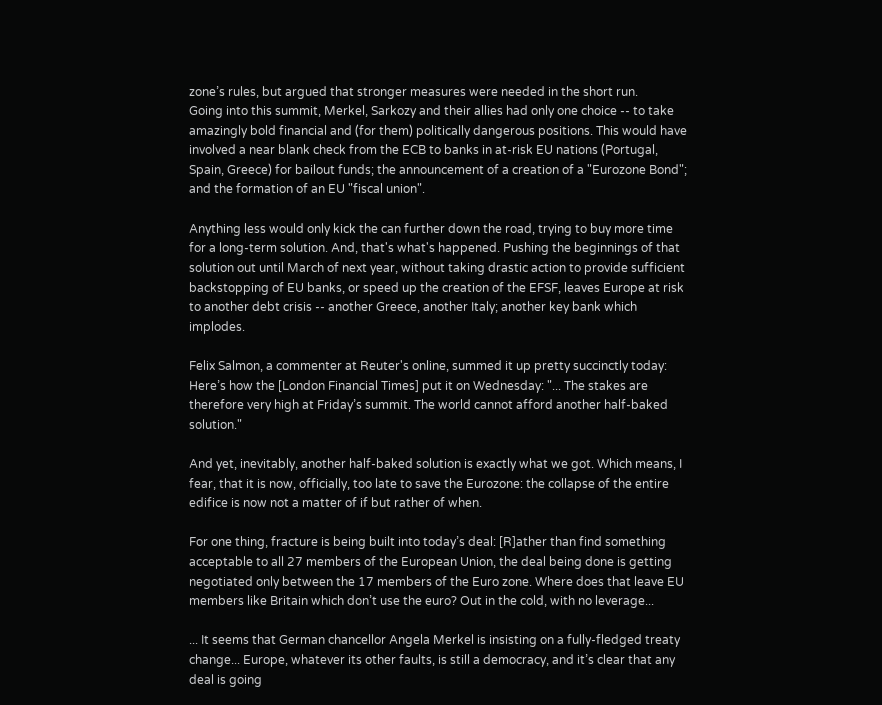zone’s rules, but argued that stronger measures were needed in the short run.
Going into this summit, Merkel, Sarkozy and their allies had only one choice -- to take amazingly bold financial and (for them) politically dangerous positions. This would have involved a near blank check from the ECB to banks in at-risk EU nations (Portugal, Spain, Greece) for bailout funds; the announcement of a creation of a "Eurozone Bond"; and the formation of an EU "fiscal union".

Anything less would only kick the can further down the road, trying to buy more time for a long-term solution. And, that's what's happened. Pushing the beginnings of that solution out until March of next year, without taking drastic action to provide sufficient backstopping of EU banks, or speed up the creation of the EFSF, leaves Europe at risk to another debt crisis -- another Greece, another Italy; another key bank which implodes.

Felix Salmon, a commenter at Reuter's online, summed it up pretty succinctly today:
Here’s how the [London Financial Times] put it on Wednesday: "... The stakes are therefore very high at Friday’s summit. The world cannot afford another half-baked solution."

And yet, inevitably, another half-baked solution is exactly what we got. Which means, I fear, that it is now, officially, too late to save the Eurozone: the collapse of the entire edifice is now not a matter of if but rather of when.

For one thing, fracture is being built into today’s deal: [R]ather than find something acceptable to all 27 members of the European Union, the deal being done is getting negotiated only between the 17 members of the Euro zone. Where does that leave EU members like Britain which don’t use the euro? Out in the cold, with no leverage...

... It seems that German chancellor Angela Merkel is insisting on a fully-fledged treaty change... Europe, whatever its other faults, is still a democracy, and it’s clear that any deal is going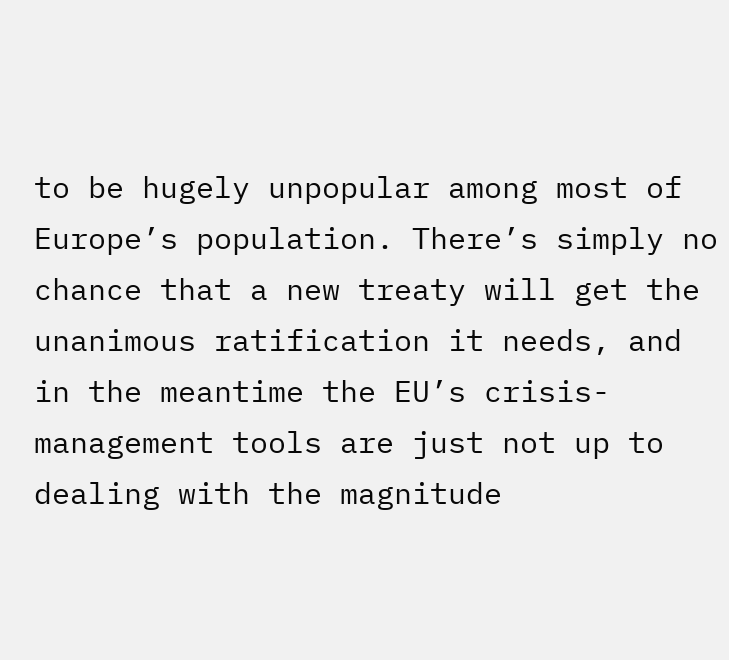to be hugely unpopular among most of Europe’s population. There’s simply no chance that a new treaty will get the unanimous ratification it needs, and in the meantime the EU’s crisis-management tools are just not up to dealing with the magnitude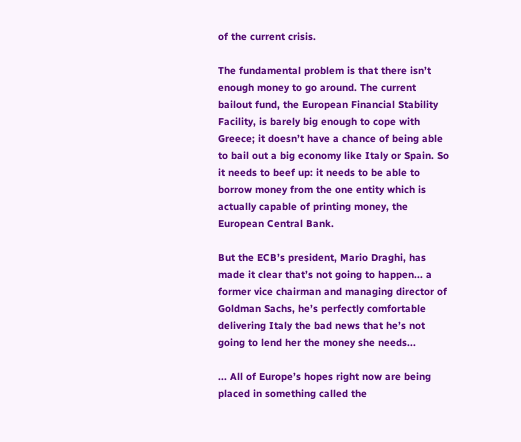of the current crisis.

The fundamental problem is that there isn’t enough money to go around. The current bailout fund, the European Financial Stability Facility, is barely big enough to cope with Greece; it doesn’t have a chance of being able to bail out a big economy like Italy or Spain. So it needs to beef up: it needs to be able to borrow money from the one entity which is actually capable of printing money, the European Central Bank.

But the ECB’s president, Mario Draghi, has made it clear that’s not going to happen... a former vice chairman and managing director of Goldman Sachs, he’s perfectly comfortable delivering Italy the bad news that he’s not going to lend her the money she needs...

... All of Europe’s hopes right now are being placed in something called the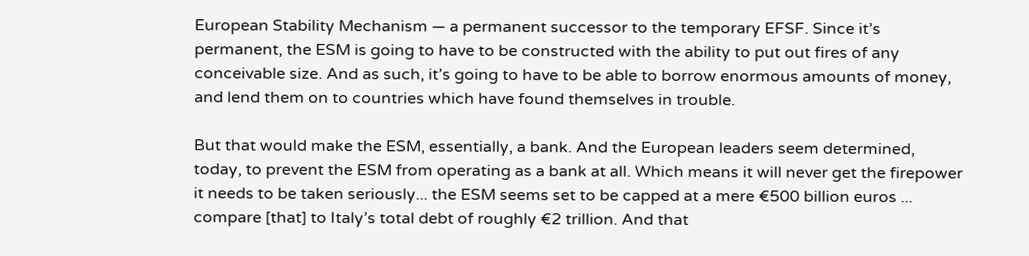European Stability Mechanism — a permanent successor to the temporary EFSF. Since it’s permanent, the ESM is going to have to be constructed with the ability to put out fires of any conceivable size. And as such, it’s going to have to be able to borrow enormous amounts of money, and lend them on to countries which have found themselves in trouble.

But that would make the ESM, essentially, a bank. And the European leaders seem determined, today, to prevent the ESM from operating as a bank at all. Which means it will never get the firepower it needs to be taken seriously... the ESM seems set to be capped at a mere €500 billion euros ... compare [that] to Italy’s total debt of roughly €2 trillion. And that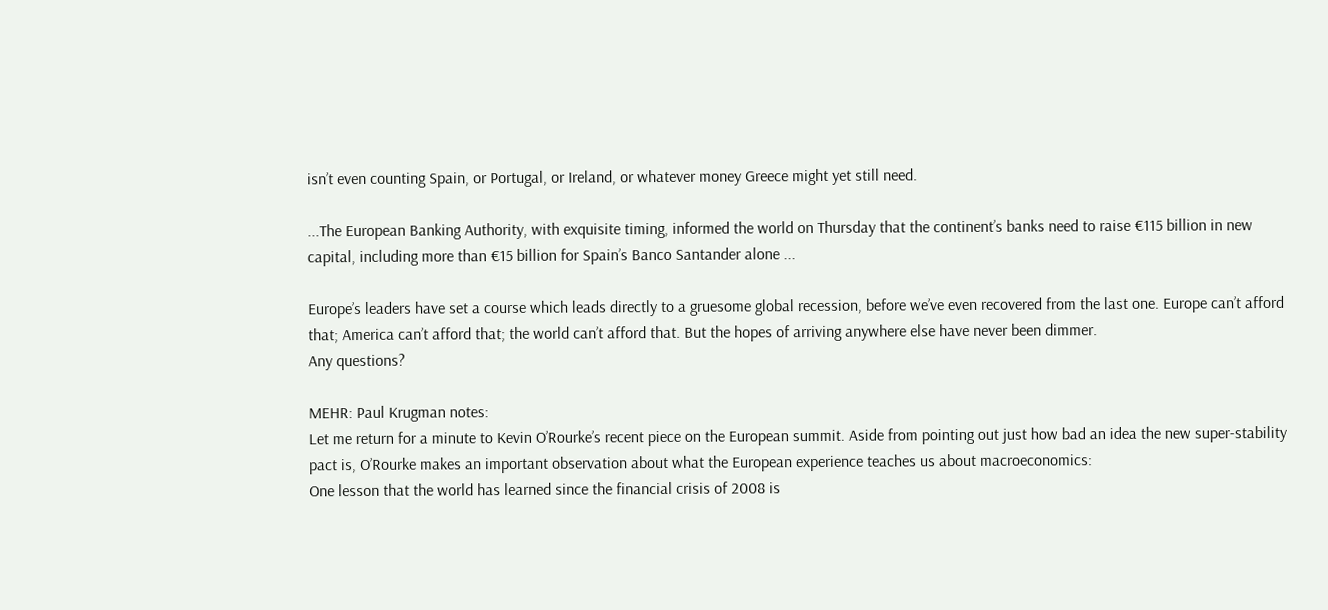isn’t even counting Spain, or Portugal, or Ireland, or whatever money Greece might yet still need.

...The European Banking Authority, with exquisite timing, informed the world on Thursday that the continent’s banks need to raise €115 billion in new capital, including more than €15 billion for Spain’s Banco Santander alone ...

Europe’s leaders have set a course which leads directly to a gruesome global recession, before we’ve even recovered from the last one. Europe can’t afford that; America can’t afford that; the world can’t afford that. But the hopes of arriving anywhere else have never been dimmer.
Any questions?

MEHR: Paul Krugman notes:
Let me return for a minute to Kevin O’Rourke’s recent piece on the European summit. Aside from pointing out just how bad an idea the new super-stability pact is, O’Rourke makes an important observation about what the European experience teaches us about macroeconomics:
One lesson that the world has learned since the financial crisis of 2008 is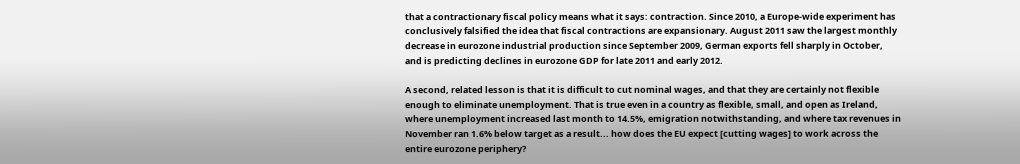that a contractionary fiscal policy means what it says: contraction. Since 2010, a Europe-wide experiment has conclusively falsified the idea that fiscal contractions are expansionary. August 2011 saw the largest monthly decrease in eurozone industrial production since September 2009, German exports fell sharply in October, and is predicting declines in eurozone GDP for late 2011 and early 2012.

A second, related lesson is that it is difficult to cut nominal wages, and that they are certainly not flexible enough to eliminate unemployment. That is true even in a country as flexible, small, and open as Ireland, where unemployment increased last month to 14.5%, emigration notwithstanding, and where tax revenues in November ran 1.6% below target as a result... how does the EU expect [cutting wages] to work across the entire eurozone periphery?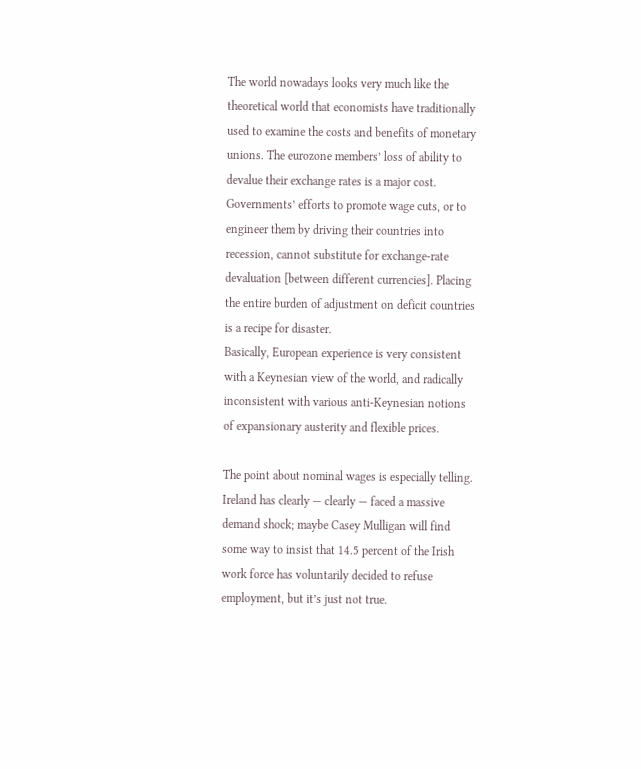The world nowadays looks very much like the theoretical world that economists have traditionally used to examine the costs and benefits of monetary unions. The eurozone members’ loss of ability to devalue their exchange rates is a major cost. Governments’ efforts to promote wage cuts, or to engineer them by driving their countries into recession, cannot substitute for exchange-rate devaluation [between different currencies]. Placing the entire burden of adjustment on deficit countries is a recipe for disaster.
Basically, European experience is very consistent with a Keynesian view of the world, and radically inconsistent with various anti-Keynesian notions of expansionary austerity and flexible prices.

The point about nominal wages is especially telling. Ireland has clearly — clearly — faced a massive demand shock; maybe Casey Mulligan will find some way to insist that 14.5 percent of the Irish work force has voluntarily decided to refuse employment, but it’s just not true.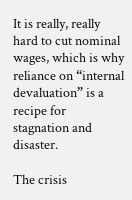It is really, really hard to cut nominal wages, which is why reliance on “internal devaluation” is a recipe for stagnation and disaster.

The crisis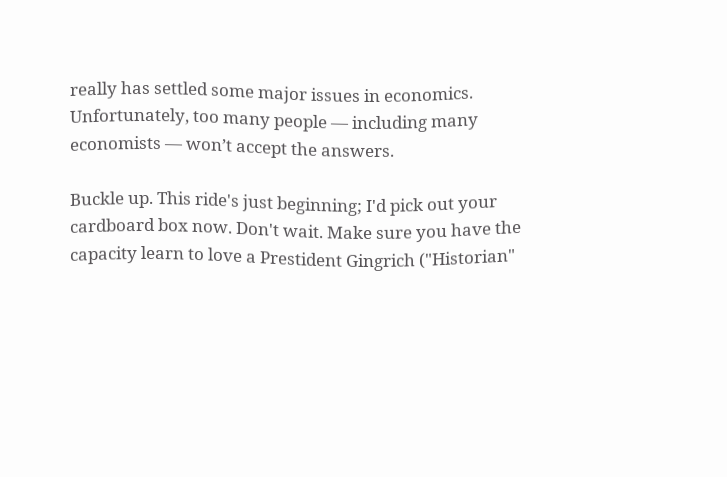really has settled some major issues in economics. Unfortunately, too many people — including many economists — won’t accept the answers.

Buckle up. This ride's just beginning; I'd pick out your cardboard box now. Don't wait. Make sure you have the capacity learn to love a Prestident Gingrich ("Historian"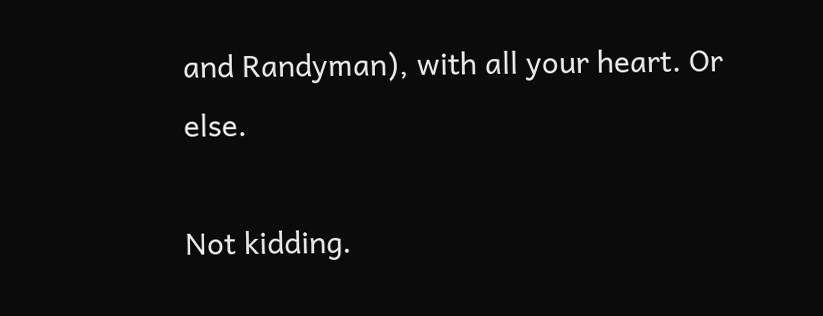and Randyman), with all your heart. Or else.

Not kidding.